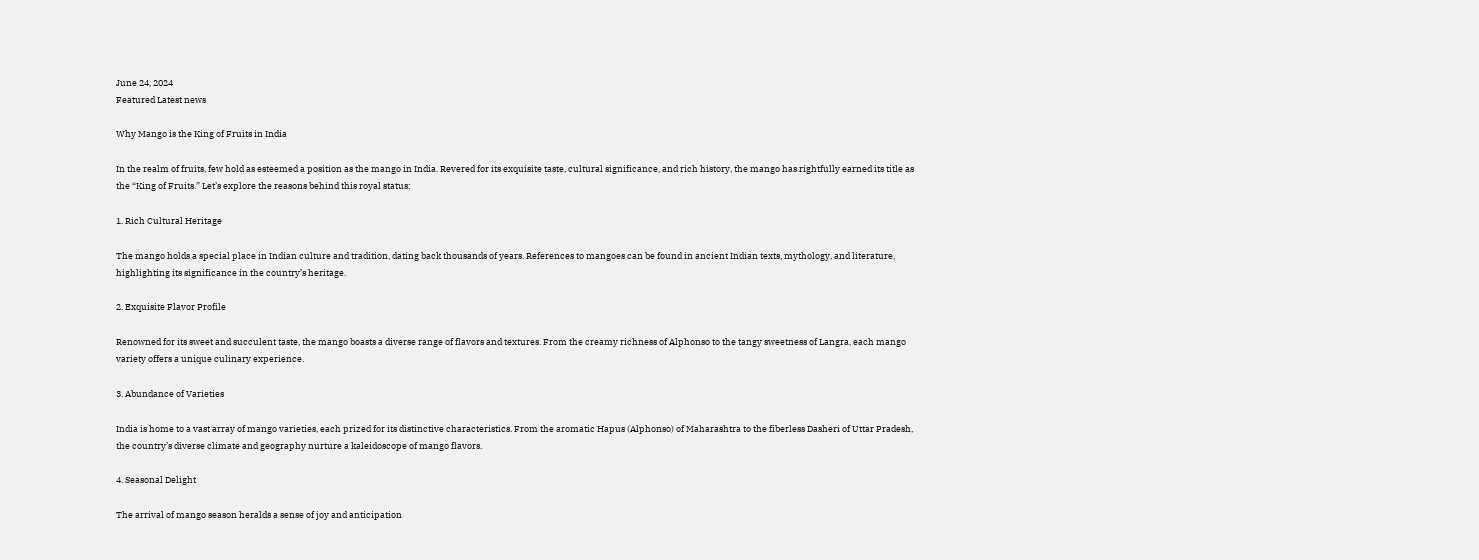June 24, 2024
Featured Latest news

Why Mango is the King of Fruits in India

In the realm of fruits, few hold as esteemed a position as the mango in India. Revered for its exquisite taste, cultural significance, and rich history, the mango has rightfully earned its title as the “King of Fruits.” Let’s explore the reasons behind this royal status:

1. Rich Cultural Heritage

The mango holds a special place in Indian culture and tradition, dating back thousands of years. References to mangoes can be found in ancient Indian texts, mythology, and literature, highlighting its significance in the country’s heritage.

2. Exquisite Flavor Profile

Renowned for its sweet and succulent taste, the mango boasts a diverse range of flavors and textures. From the creamy richness of Alphonso to the tangy sweetness of Langra, each mango variety offers a unique culinary experience.

3. Abundance of Varieties

India is home to a vast array of mango varieties, each prized for its distinctive characteristics. From the aromatic Hapus (Alphonso) of Maharashtra to the fiberless Dasheri of Uttar Pradesh, the country’s diverse climate and geography nurture a kaleidoscope of mango flavors.

4. Seasonal Delight

The arrival of mango season heralds a sense of joy and anticipation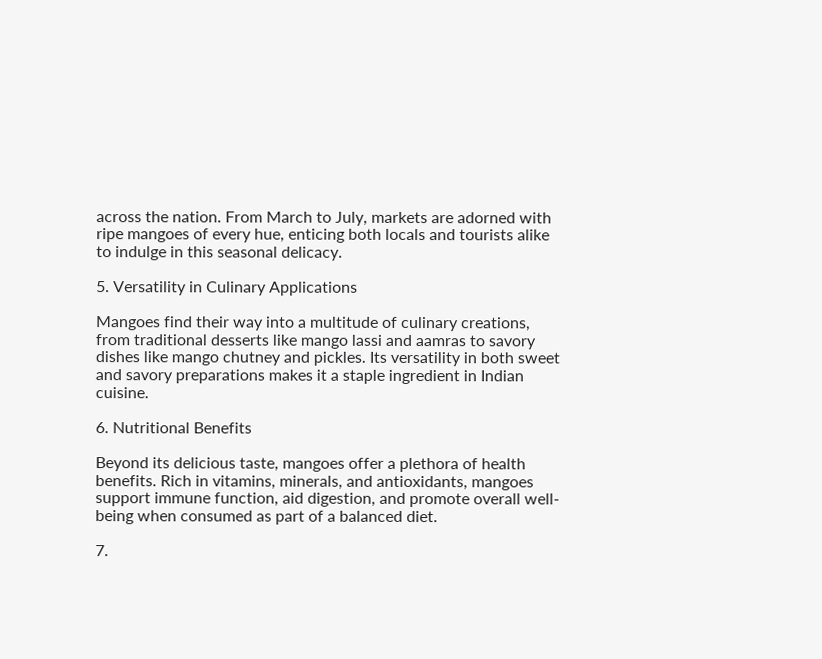across the nation. From March to July, markets are adorned with ripe mangoes of every hue, enticing both locals and tourists alike to indulge in this seasonal delicacy.

5. Versatility in Culinary Applications

Mangoes find their way into a multitude of culinary creations, from traditional desserts like mango lassi and aamras to savory dishes like mango chutney and pickles. Its versatility in both sweet and savory preparations makes it a staple ingredient in Indian cuisine.

6. Nutritional Benefits

Beyond its delicious taste, mangoes offer a plethora of health benefits. Rich in vitamins, minerals, and antioxidants, mangoes support immune function, aid digestion, and promote overall well-being when consumed as part of a balanced diet.

7.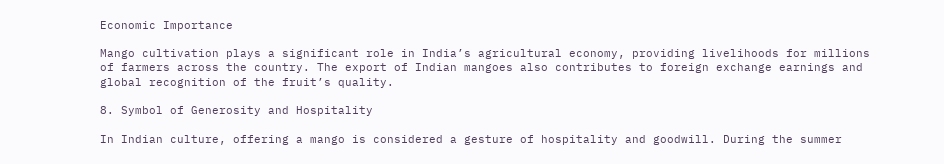Economic Importance

Mango cultivation plays a significant role in India’s agricultural economy, providing livelihoods for millions of farmers across the country. The export of Indian mangoes also contributes to foreign exchange earnings and global recognition of the fruit’s quality.

8. Symbol of Generosity and Hospitality

In Indian culture, offering a mango is considered a gesture of hospitality and goodwill. During the summer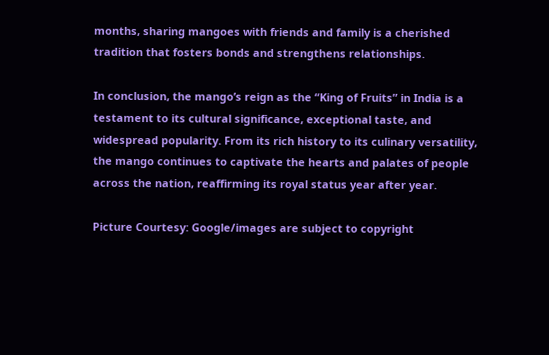months, sharing mangoes with friends and family is a cherished tradition that fosters bonds and strengthens relationships.

In conclusion, the mango’s reign as the “King of Fruits” in India is a testament to its cultural significance, exceptional taste, and widespread popularity. From its rich history to its culinary versatility, the mango continues to captivate the hearts and palates of people across the nation, reaffirming its royal status year after year.

Picture Courtesy: Google/images are subject to copyright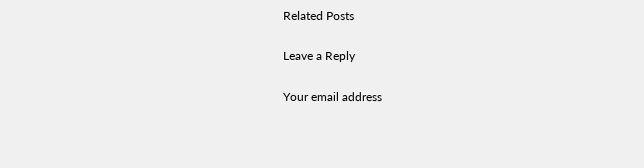Related Posts

Leave a Reply

Your email address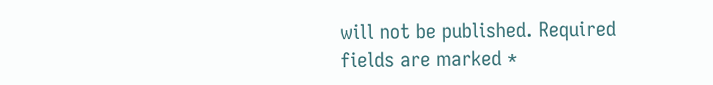will not be published. Required fields are marked *